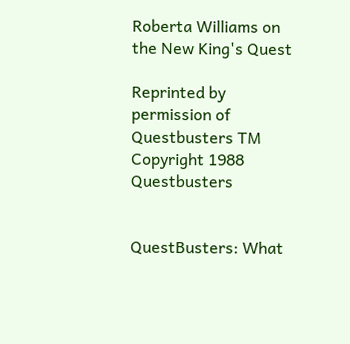Roberta Williams on the New King's Quest

Reprinted by permission of Questbusters TM Copyright 1988 Questbusters


QuestBusters: What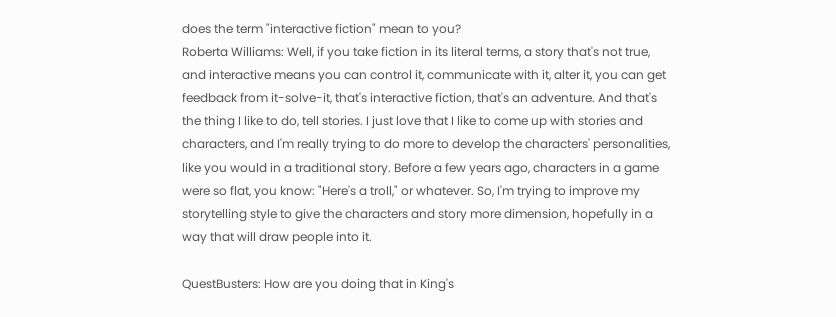does the term "interactive fiction" mean to you?
Roberta Williams: Well, if you take fiction in its literal terms, a story that's not true, and interactive means you can control it, communicate with it, alter it, you can get feedback from it-solve-it, that's interactive fiction, that's an adventure. And that's the thing I like to do, tell stories. I just love that I like to come up with stories and characters, and I'm really trying to do more to develop the characters' personalities, like you would in a traditional story. Before a few years ago, characters in a game were so flat, you know: "Here's a troll," or whatever. So, I'm trying to improve my storytelling style to give the characters and story more dimension, hopefully in a way that will draw people into it.

QuestBusters: How are you doing that in King's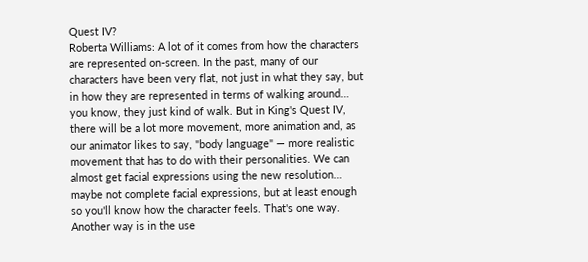Quest IV?
Roberta Williams: A lot of it comes from how the characters are represented on-screen. In the past, many of our characters have been very flat, not just in what they say, but in how they are represented in terms of walking around… you know, they just kind of walk. But in King's Quest IV, there will be a lot more movement, more animation and, as our animator likes to say, "body language" — more realistic movement that has to do with their personalities. We can almost get facial expressions using the new resolution… maybe not complete facial expressions, but at least enough so you'll know how the character feels. That's one way. Another way is in the use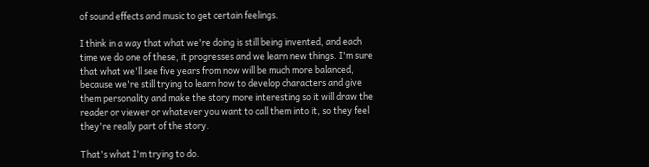of sound effects and music to get certain feelings.

I think in a way that what we're doing is still being invented, and each time we do one of these, it progresses and we learn new things. I'm sure that what we'll see five years from now will be much more balanced, because we're still trying to learn how to develop characters and give them personality and make the story more interesting so it will draw the reader or viewer or whatever you want to call them into it, so they feel they're really part of the story.

That's what I'm trying to do.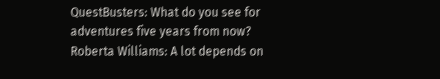QuestBusters: What do you see for adventures five years from now?
Roberta Williams: A lot depends on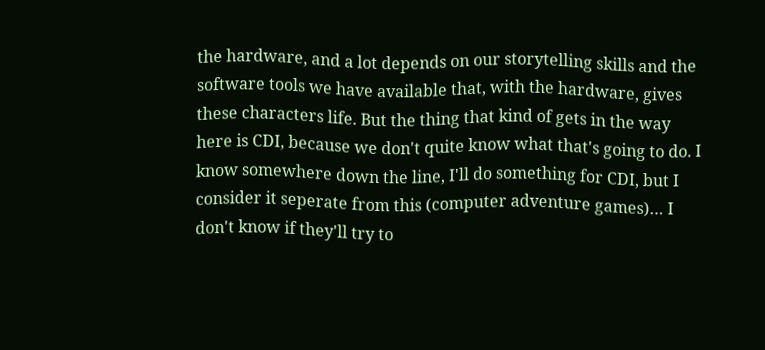the hardware, and a lot depends on our storytelling skills and the software tools we have available that, with the hardware, gives these characters life. But the thing that kind of gets in the way here is CDI, because we don't quite know what that's going to do. I know somewhere down the line, I'll do something for CDI, but I consider it seperate from this (computer adventure games)… I don't know if they'll try to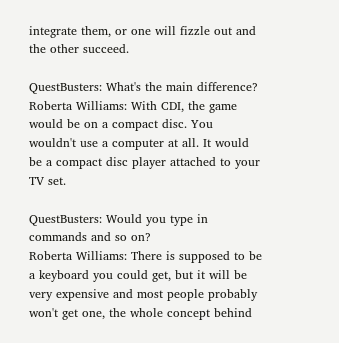integrate them, or one will fizzle out and the other succeed.

QuestBusters: What's the main difference?
Roberta Williams: With CDI, the game would be on a compact disc. You wouldn't use a computer at all. It would be a compact disc player attached to your TV set.

QuestBusters: Would you type in commands and so on?
Roberta Williams: There is supposed to be a keyboard you could get, but it will be very expensive and most people probably won't get one, the whole concept behind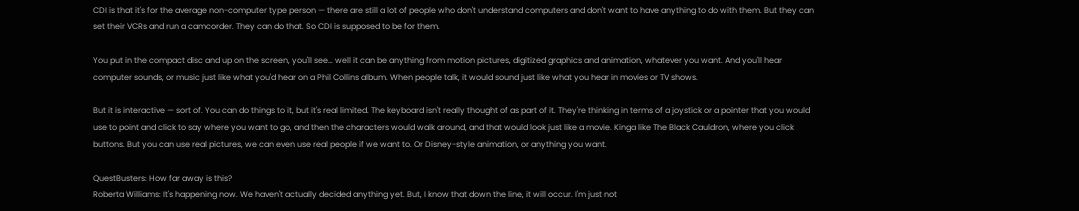CDI is that it's for the average non-computer type person — there are still a lot of people who don't understand computers and don't want to have anything to do with them. But they can set their VCRs and run a camcorder. They can do that. So CDI is supposed to be for them.

You put in the compact disc and up on the screen, you'll see… well it can be anything from motion pictures, digitized graphics and animation, whatever you want. And you'll hear computer sounds, or music just like what you'd hear on a Phil Collins album. When people talk, it would sound just like what you hear in movies or TV shows.

But it is interactive — sort of. You can do things to it, but it's real limited. The keyboard isn't really thought of as part of it. They're thinking in terms of a joystick or a pointer that you would use to point and click to say where you want to go, and then the characters would walk around, and that would look just like a movie. Kinga like The Black Cauldron, where you click buttons. But you can use real pictures, we can even use real people if we want to. Or Disney-style animation, or anything you want.

QuestBusters: How far away is this?
Roberta Williams: It's happening now. We haven't actually decided anything yet. But, I know that down the line, it will occur. I'm just not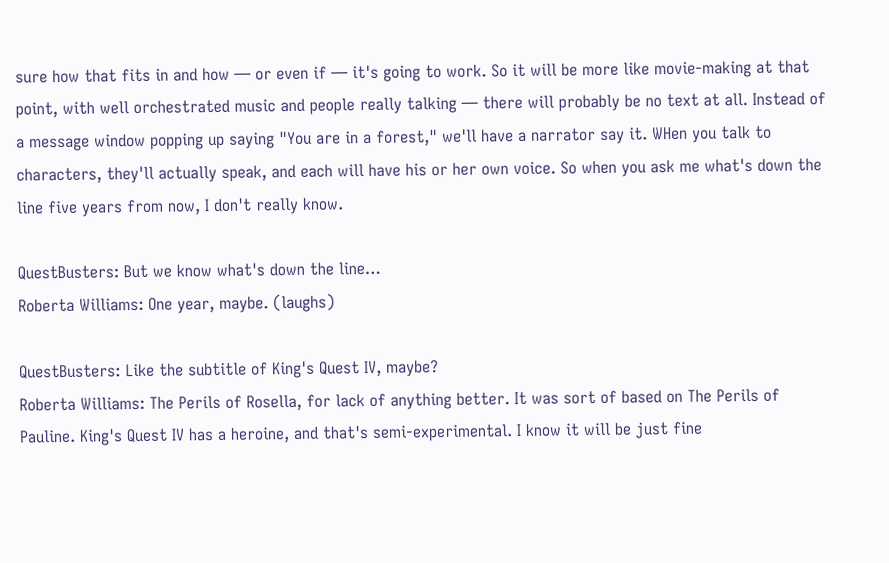sure how that fits in and how — or even if — it's going to work. So it will be more like movie-making at that point, with well orchestrated music and people really talking — there will probably be no text at all. Instead of a message window popping up saying "You are in a forest," we'll have a narrator say it. WHen you talk to characters, they'll actually speak, and each will have his or her own voice. So when you ask me what's down the line five years from now, I don't really know.

QuestBusters: But we know what's down the line…
Roberta Williams: One year, maybe. (laughs)

QuestBusters: Like the subtitle of King's Quest IV, maybe?
Roberta Williams: The Perils of Rosella, for lack of anything better. It was sort of based on The Perils of Pauline. King's Quest IV has a heroine, and that's semi-experimental. I know it will be just fine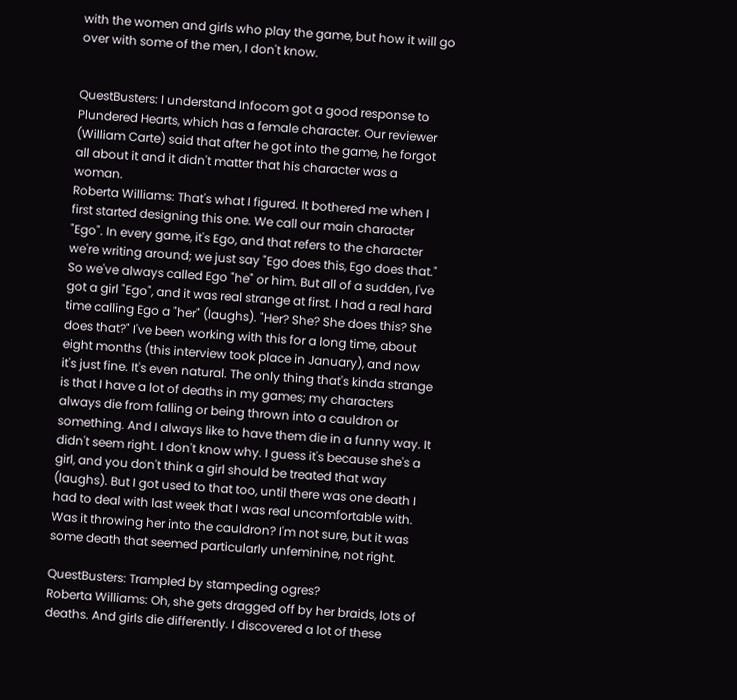with the women and girls who play the game, but how it will go over with some of the men, I don't know.


QuestBusters: I understand Infocom got a good response to Plundered Hearts, which has a female character. Our reviewer (William Carte) said that after he got into the game, he forgot all about it and it didn't matter that his character was a woman.
Roberta Williams: That's what I figured. It bothered me when I first started designing this one. We call our main character "Ego". In every game, it's Ego, and that refers to the character we're writing around; we just say "Ego does this, Ego does that." So we've always called Ego "he" or him. But all of a sudden, I've got a girl "Ego", and it was real strange at first. I had a real hard time calling Ego a "her" (laughs). "Her? She? She does this? She does that?" I've been working with this for a long time, about eight months (this interview took place in January), and now it's just fine. It's even natural. The only thing that's kinda strange is that I have a lot of deaths in my games; my characters always die from falling or being thrown into a cauldron or something. And I always like to have them die in a funny way. It didn't seem right. I don't know why. I guess it's because she's a girl, and you don't think a girl should be treated that way (laughs). But I got used to that too, until there was one death I had to deal with last week that I was real uncomfortable with. Was it throwing her into the cauldron? I'm not sure, but it was some death that seemed particularly unfeminine, not right.

QuestBusters: Trampled by stampeding ogres?
Roberta Williams: Oh, she gets dragged off by her braids, lots of deaths. And girls die differently. I discovered a lot of these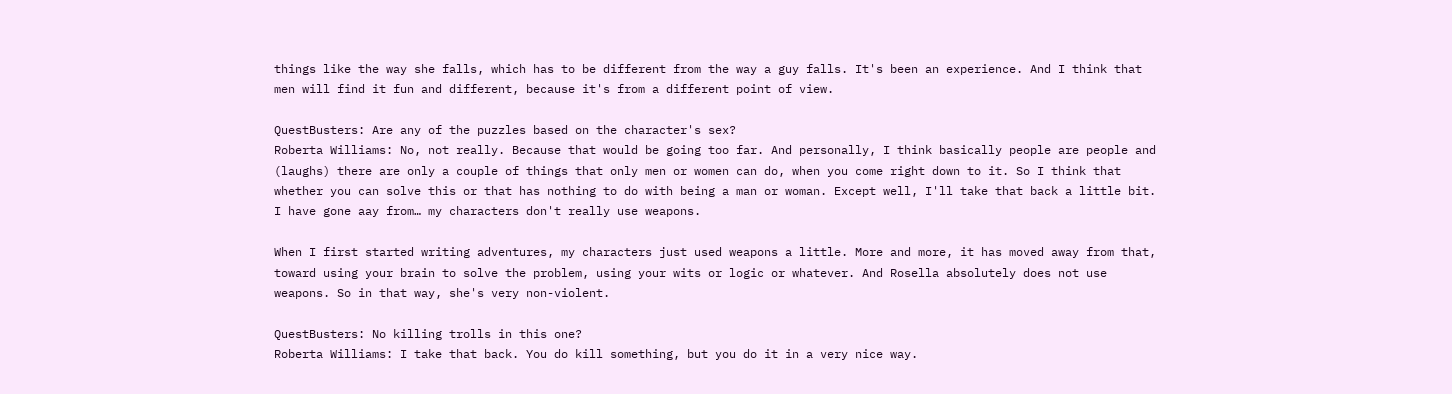things like the way she falls, which has to be different from the way a guy falls. It's been an experience. And I think that men will find it fun and different, because it's from a different point of view.

QuestBusters: Are any of the puzzles based on the character's sex?
Roberta Williams: No, not really. Because that would be going too far. And personally, I think basically people are people and (laughs) there are only a couple of things that only men or women can do, when you come right down to it. So I think that whether you can solve this or that has nothing to do with being a man or woman. Except well, I'll take that back a little bit. I have gone aay from… my characters don't really use weapons.

When I first started writing adventures, my characters just used weapons a little. More and more, it has moved away from that, toward using your brain to solve the problem, using your wits or logic or whatever. And Rosella absolutely does not use weapons. So in that way, she's very non-violent.

QuestBusters: No killing trolls in this one?
Roberta Williams: I take that back. You do kill something, but you do it in a very nice way.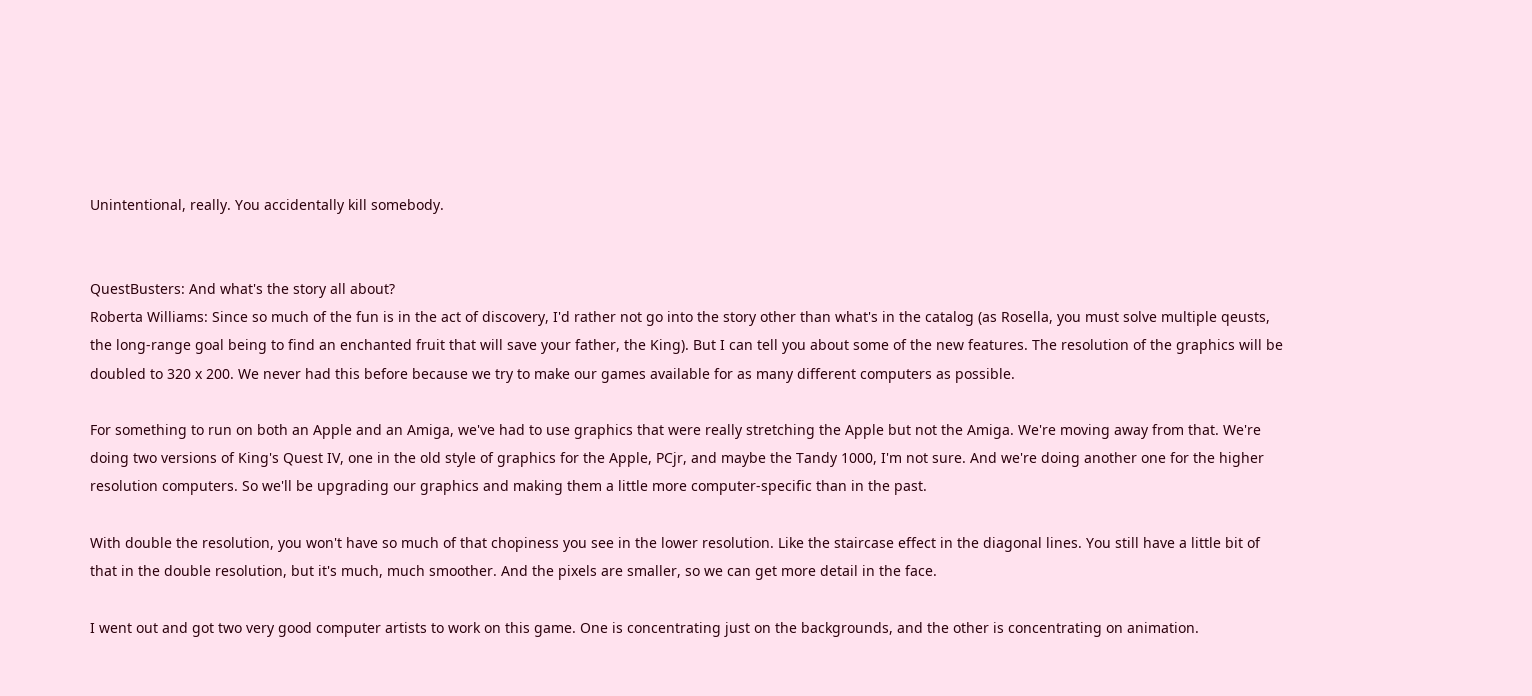Unintentional, really. You accidentally kill somebody.


QuestBusters: And what's the story all about?
Roberta Williams: Since so much of the fun is in the act of discovery, I'd rather not go into the story other than what's in the catalog (as Rosella, you must solve multiple qeusts, the long-range goal being to find an enchanted fruit that will save your father, the King). But I can tell you about some of the new features. The resolution of the graphics will be doubled to 320 x 200. We never had this before because we try to make our games available for as many different computers as possible.

For something to run on both an Apple and an Amiga, we've had to use graphics that were really stretching the Apple but not the Amiga. We're moving away from that. We're doing two versions of King's Quest IV, one in the old style of graphics for the Apple, PCjr, and maybe the Tandy 1000, I'm not sure. And we're doing another one for the higher resolution computers. So we'll be upgrading our graphics and making them a little more computer-specific than in the past.

With double the resolution, you won't have so much of that chopiness you see in the lower resolution. Like the staircase effect in the diagonal lines. You still have a little bit of that in the double resolution, but it's much, much smoother. And the pixels are smaller, so we can get more detail in the face.

I went out and got two very good computer artists to work on this game. One is concentrating just on the backgrounds, and the other is concentrating on animation.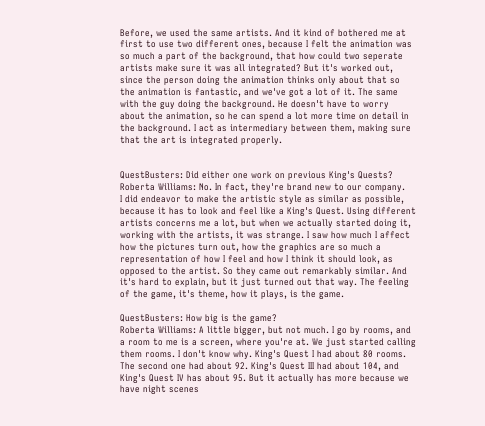Before, we used the same artists. And it kind of bothered me at first to use two different ones, because I felt the animation was so much a part of the background, that how could two seperate artists make sure it was all integrated? But it's worked out, since the person doing the animation thinks only about that so the animation is fantastic, and we've got a lot of it. The same with the guy doing the background. He doesn't have to worry about the animation, so he can spend a lot more time on detail in the background. I act as intermediary between them, making sure that the art is integrated properly.


QuestBusters: Did either one work on previous King's Quests?
Roberta Williams: No. In fact, they're brand new to our company.
I did endeavor to make the artistic style as similar as possible, because it has to look and feel like a King's Quest. Using different artists concerns me a lot, but when we actually started doing it, working with the artists, it was strange. I saw how much I affect how the pictures turn out, how the graphics are so much a representation of how I feel and how I think it should look, as opposed to the artist. So they came out remarkably similar. And it's hard to explain, but it just turned out that way. The feeling of the game, it's theme, how it plays, is the game.

QuestBusters: How big is the game?
Roberta Williams: A little bigger, but not much. I go by rooms, and a room to me is a screen, where you're at. We just started calling them rooms. I don't know why. King's Quest I had about 80 rooms. The second one had about 92. King's Quest III had about 104, and King's Quest IV has about 95. But it actually has more because we have night scenes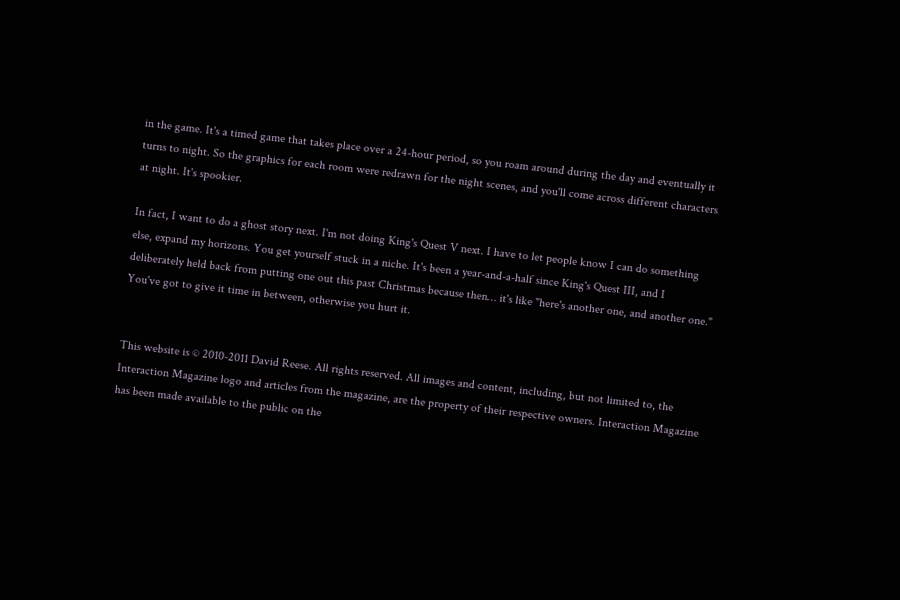in the game. It's a timed game that takes place over a 24-hour period, so you roam around during the day and eventually it turns to night. So the graphics for each room were redrawn for the night scenes, and you'll come across different characters at night. It's spookier.

In fact, I want to do a ghost story next. I'm not doing King's Quest V next. I have to let people know I can do something else, expand my horizons. You get yourself stuck in a niche. It's been a year-and-a-half since King's Quest III, and I deliberately held back from putting one out this past Christmas because then… it's like "here's another one, and another one." You've got to give it time in between, otherwise you hurt it.


This website is © 2010-2011 David Reese. All rights reserved. All images and content, including, but not limited to, the Interaction Magazine logo and articles from the magazine, are the property of their respective owners. Interaction Magazine has been made available to the public on the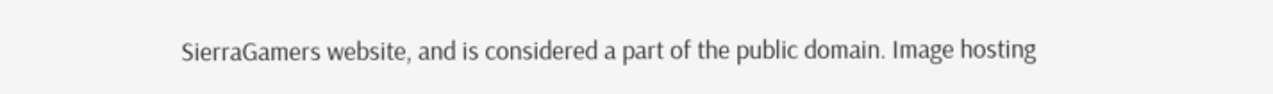SierraGamers website, and is considered a part of the public domain. Image hosting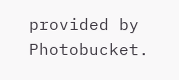provided by Photobucket.